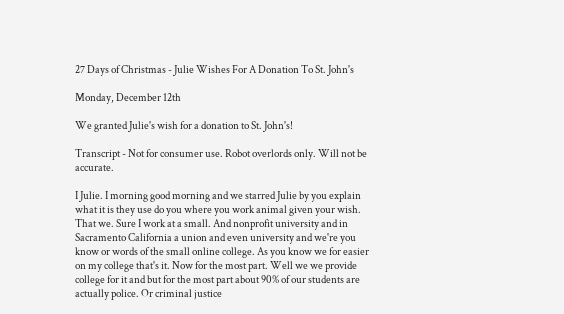27 Days of Christmas - Julie Wishes For A Donation To St. John's

Monday, December 12th

We granted Julie's wish for a donation to St. John's!

Transcript - Not for consumer use. Robot overlords only. Will not be accurate.

I Julie. I morning good morning and we starred Julie by you explain what it is they use do you where you work animal given your wish. That we. Sure I work at a small. And nonprofit university and in Sacramento California a union and even university and we're you know or words of the small online college. As you know we for easier on my college that's it. Now for the most part. Well we we provide college for it and but for the most part about 90% of our students are actually police. Or criminal justice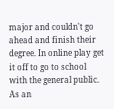major and couldn't go ahead and finish their degree. In online play get it off to go to school with the general public. As an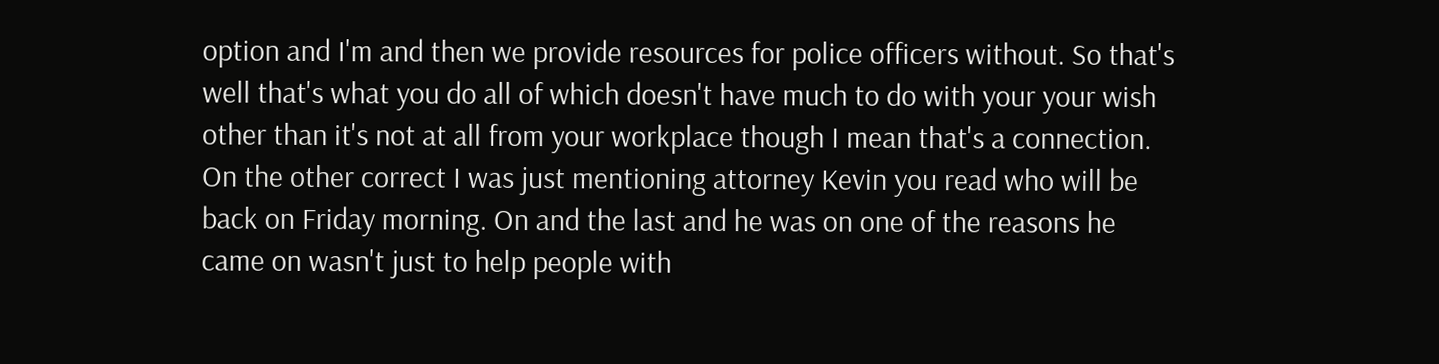option and I'm and then we provide resources for police officers without. So that's well that's what you do all of which doesn't have much to do with your your wish other than it's not at all from your workplace though I mean that's a connection. On the other correct I was just mentioning attorney Kevin you read who will be back on Friday morning. On and the last and he was on one of the reasons he came on wasn't just to help people with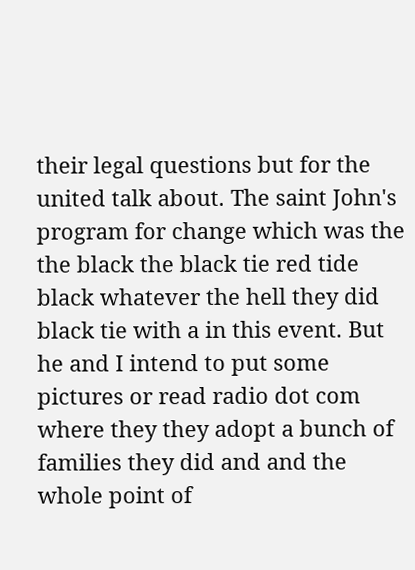their legal questions but for the united talk about. The saint John's program for change which was the the black the black tie red tide black whatever the hell they did black tie with a in this event. But he and I intend to put some pictures or read radio dot com where they they adopt a bunch of families they did and and the whole point of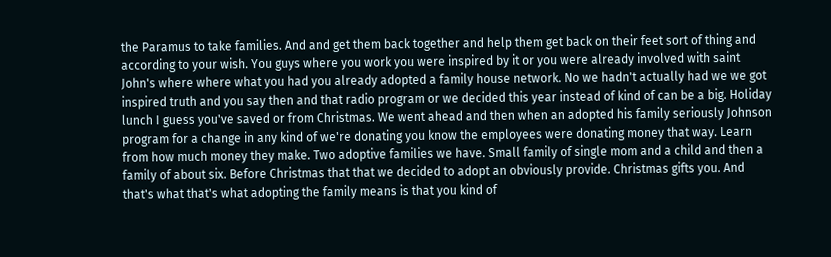the Paramus to take families. And and get them back together and help them get back on their feet sort of thing and according to your wish. You guys where you work you were inspired by it or you were already involved with saint John's where where what you had you already adopted a family house network. No we hadn't actually had we we got inspired truth and you say then and that radio program or we decided this year instead of kind of can be a big. Holiday lunch I guess you've saved or from Christmas. We went ahead and then when an adopted his family seriously Johnson program for a change in any kind of we're donating you know the employees were donating money that way. Learn from how much money they make. Two adoptive families we have. Small family of single mom and a child and then a family of about six. Before Christmas that that we decided to adopt an obviously provide. Christmas gifts you. And that's what that's what adopting the family means is that you kind of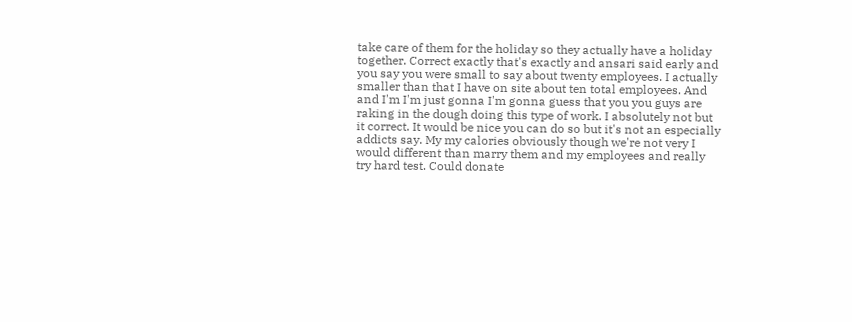take care of them for the holiday so they actually have a holiday together. Correct exactly that's exactly and ansari said early and you say you were small to say about twenty employees. I actually smaller than that I have on site about ten total employees. And and I'm I'm just gonna I'm gonna guess that you you guys are raking in the dough doing this type of work. I absolutely not but it correct. It would be nice you can do so but it's not an especially addicts say. My my calories obviously though we're not very I would different than marry them and my employees and really try hard test. Could donate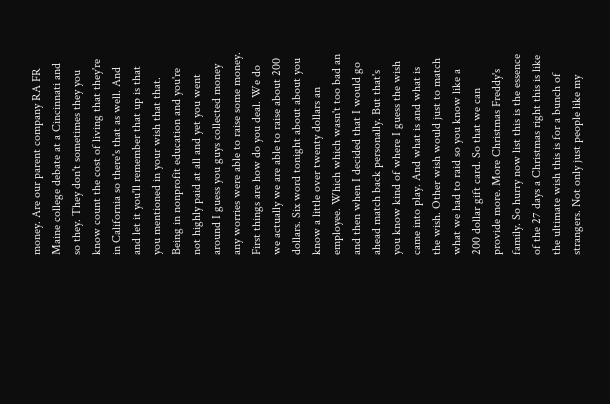money. Are our parent company RA FR Maine college debate at a Cincinnati and so they. They don't sometimes they you know count the cost of living that they're in California so there's that as well. And and let it you'll remember that up is that you mentioned in your wish that that. Being in nonprofit education and you're not highly paid at all and yet you went around I guess you guys collected money any worries were able to raise some money. First things are how do you deal. We do we actually we are able to raise about 200 dollars. Six word tonight about about you know a little over twenty dollars an employee. Which which wasn't too bad an and then when I decided that I would go ahead match back personally. But that's you know kind of where I guess the wish came into play. And what is and what is the wish. Other wish would just to match what we had to raid so you know like a 200 dollar gift card. So that we can provide more. More Christmas Freddy's family. So hurry now list this is the essence of the 27 days a Christmas right this is like the ultimate wish this is for a bunch of strangers. Not only just people like my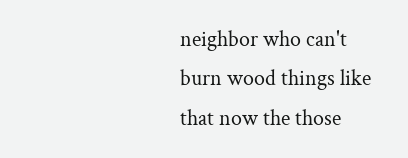neighbor who can't burn wood things like that now the those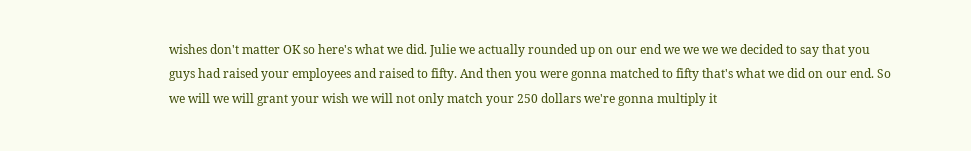wishes don't matter OK so here's what we did. Julie we actually rounded up on our end we we we we decided to say that you guys had raised your employees and raised to fifty. And then you were gonna matched to fifty that's what we did on our end. So we will we will grant your wish we will not only match your 250 dollars we're gonna multiply it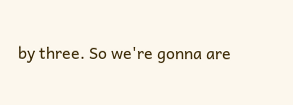by three. So we're gonna are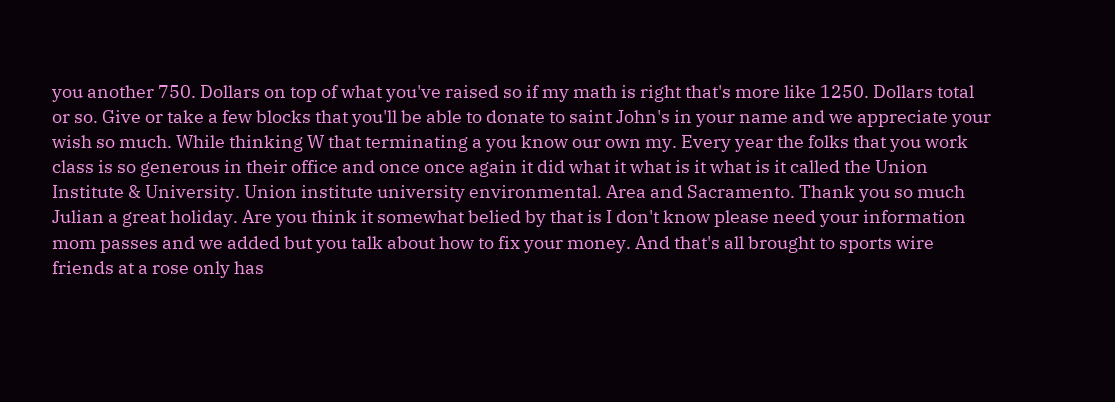you another 750. Dollars on top of what you've raised so if my math is right that's more like 1250. Dollars total or so. Give or take a few blocks that you'll be able to donate to saint John's in your name and we appreciate your wish so much. While thinking W that terminating a you know our own my. Every year the folks that you work class is so generous in their office and once once again it did what it what is it what is it called the Union Institute & University. Union institute university environmental. Area and Sacramento. Thank you so much Julian a great holiday. Are you think it somewhat belied by that is I don't know please need your information mom passes and we added but you talk about how to fix your money. And that's all brought to sports wire friends at a rose only has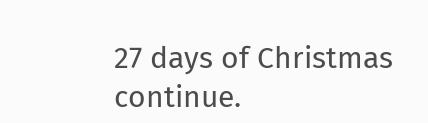27 days of Christmas continue.